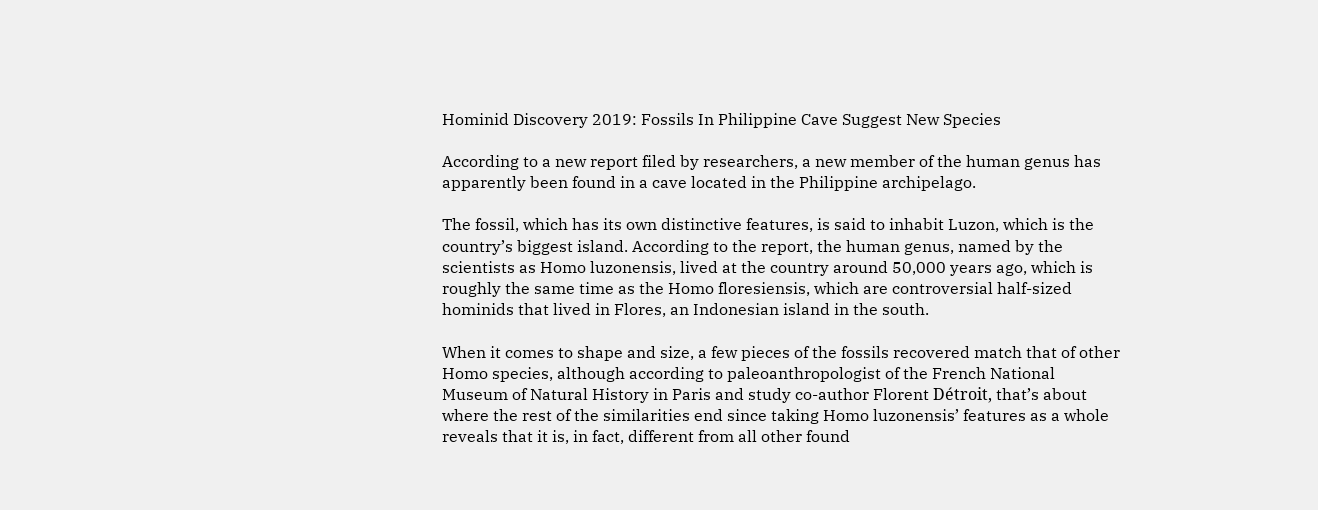Hominid Discovery 2019: Fossils In Philippine Cave Suggest New Species

According to a new report filed by researchers, a new member of the human genus has apparently been found in a cave located in the Philippine archipelago.

The fossil, which has its own distinctive features, is said to inhabit Luzon, which is the country’s biggest island. According to the report, the human genus, named by the scientists as Homo luzonensis, lived at the country around 50,000 years ago, which is roughly the same time as the Homo floresiensis, which are controversial half-sized hominids that lived in Flores, an Indonesian island in the south.

When it comes to shape and size, a few pieces of the fossils recovered match that of other Homo species, although according to paleoanthropologist of the French National Museum of Natural History in Paris and study co-author Florent Détroit, that’s about where the rest of the similarities end since taking Homo luzonensis’ features as a whole reveals that it is, in fact, different from all other found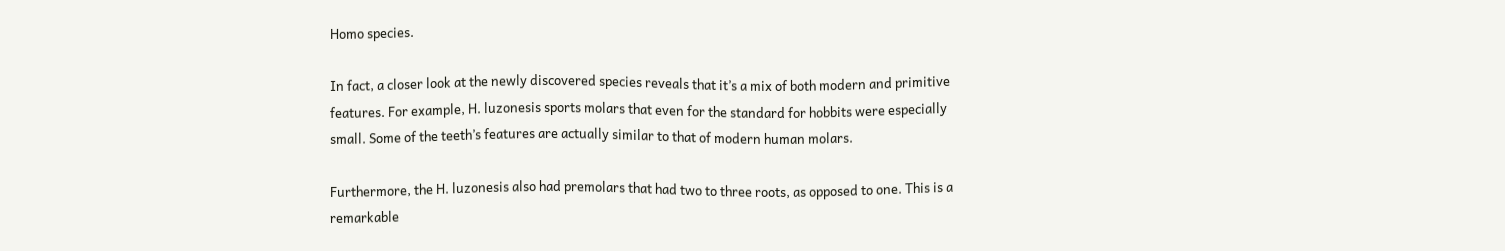Homo species.

In fact, a closer look at the newly discovered species reveals that it’s a mix of both modern and primitive features. For example, H. luzonesis sports molars that even for the standard for hobbits were especially small. Some of the teeth’s features are actually similar to that of modern human molars.

Furthermore, the H. luzonesis also had premolars that had two to three roots, as opposed to one. This is a remarkable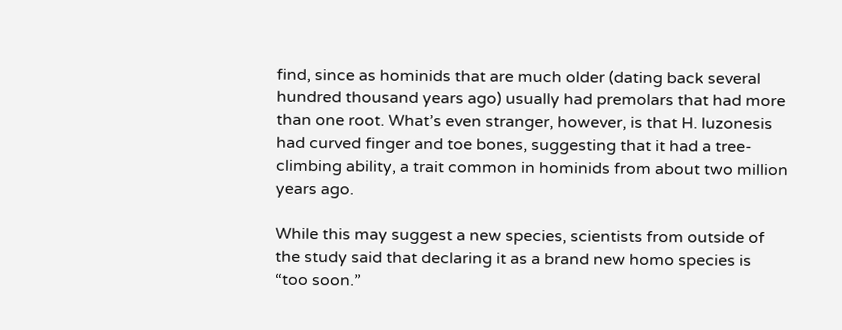find, since as hominids that are much older (dating back several hundred thousand years ago) usually had premolars that had more than one root. What’s even stranger, however, is that H. luzonesis had curved finger and toe bones, suggesting that it had a tree-climbing ability, a trait common in hominids from about two million years ago.

While this may suggest a new species, scientists from outside of the study said that declaring it as a brand new homo species is “too soon.”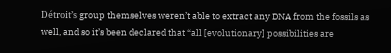Détroit’s group themselves weren’t able to extract any DNA from the fossils as well, and so it’s been declared that “all [evolutionary] possibilities are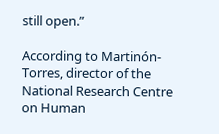still open.”

According to Martinón-Torres, director of the National Research Centre on Human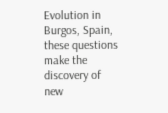Evolution in Burgos, Spain, these questions make the discovery of new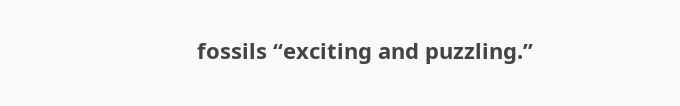fossils “exciting and puzzling.”